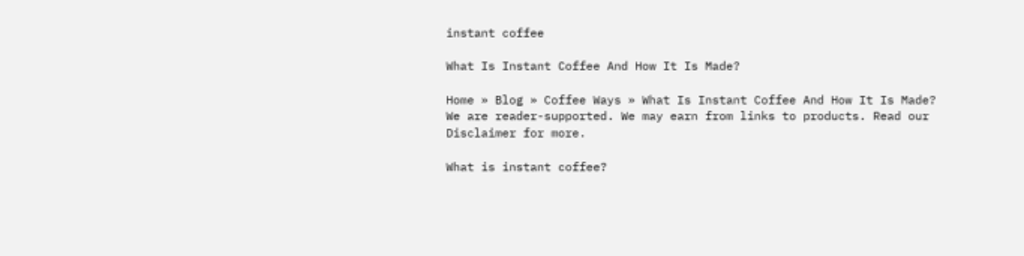instant coffee

What Is Instant Coffee And How It Is Made?

Home » Blog » Coffee Ways » What Is Instant Coffee And How It Is Made?
We are reader-supported. We may earn from links to products. Read our Disclaimer for more.

What is instant coffee?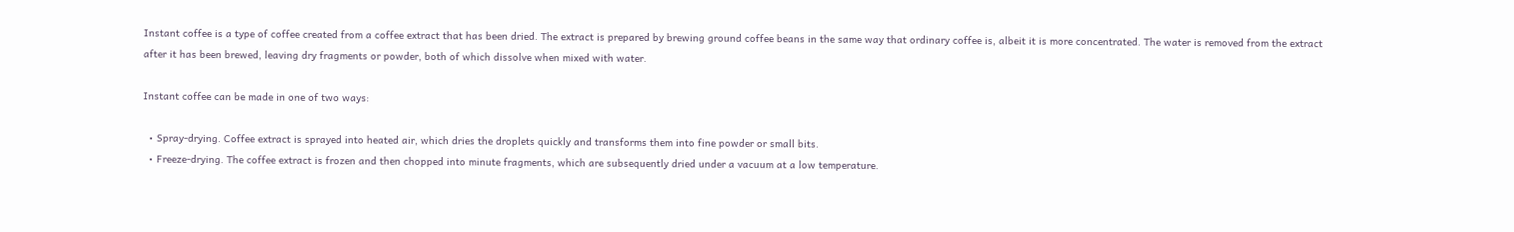Instant coffee is a type of coffee created from a coffee extract that has been dried. The extract is prepared by brewing ground coffee beans in the same way that ordinary coffee is, albeit it is more concentrated. The water is removed from the extract after it has been brewed, leaving dry fragments or powder, both of which dissolve when mixed with water.

Instant coffee can be made in one of two ways:

  • Spray-drying. Coffee extract is sprayed into heated air, which dries the droplets quickly and transforms them into fine powder or small bits.
  • Freeze-drying. The coffee extract is frozen and then chopped into minute fragments, which are subsequently dried under a vacuum at a low temperature.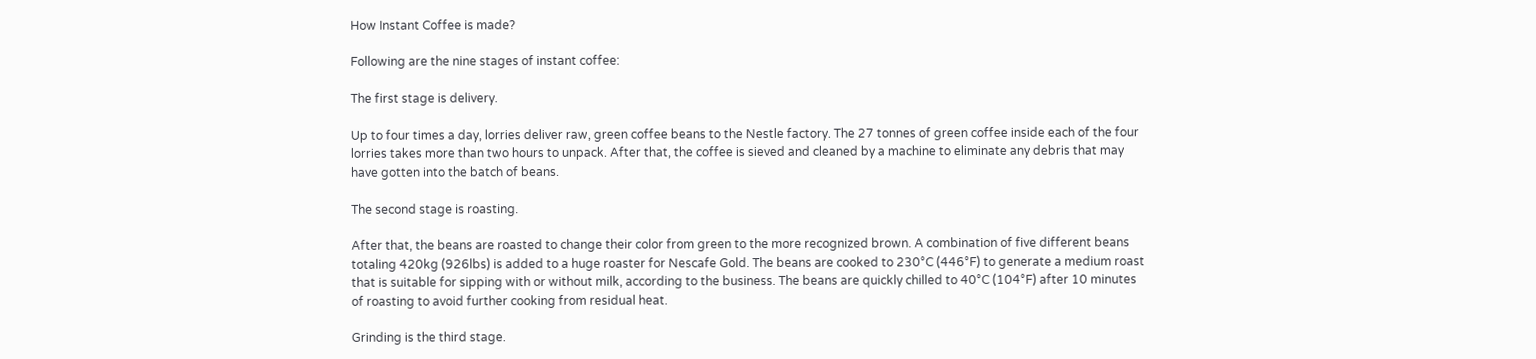How Instant Coffee is made?

Following are the nine stages of instant coffee:

The first stage is delivery.

Up to four times a day, lorries deliver raw, green coffee beans to the Nestle factory. The 27 tonnes of green coffee inside each of the four lorries takes more than two hours to unpack. After that, the coffee is sieved and cleaned by a machine to eliminate any debris that may have gotten into the batch of beans.

The second stage is roasting.

After that, the beans are roasted to change their color from green to the more recognized brown. A combination of five different beans totaling 420kg (926lbs) is added to a huge roaster for Nescafe Gold. The beans are cooked to 230°C (446°F) to generate a medium roast that is suitable for sipping with or without milk, according to the business. The beans are quickly chilled to 40°C (104°F) after 10 minutes of roasting to avoid further cooking from residual heat.

Grinding is the third stage.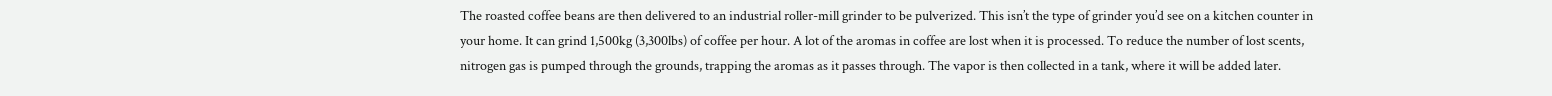The roasted coffee beans are then delivered to an industrial roller-mill grinder to be pulverized. This isn’t the type of grinder you’d see on a kitchen counter in your home. It can grind 1,500kg (3,300lbs) of coffee per hour. A lot of the aromas in coffee are lost when it is processed. To reduce the number of lost scents, nitrogen gas is pumped through the grounds, trapping the aromas as it passes through. The vapor is then collected in a tank, where it will be added later.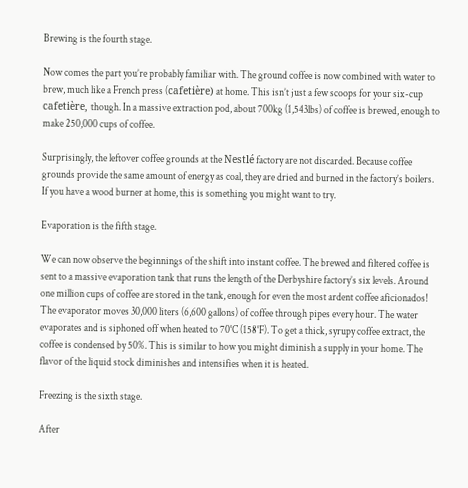Brewing is the fourth stage.

Now comes the part you’re probably familiar with. The ground coffee is now combined with water to brew, much like a French press (cafetière) at home. This isn’t just a few scoops for your six-cup cafetière, though. In a massive extraction pod, about 700kg (1,543lbs) of coffee is brewed, enough to make 250,000 cups of coffee.

Surprisingly, the leftover coffee grounds at the Nestlé factory are not discarded. Because coffee grounds provide the same amount of energy as coal, they are dried and burned in the factory’s boilers. If you have a wood burner at home, this is something you might want to try.

Evaporation is the fifth stage.

We can now observe the beginnings of the shift into instant coffee. The brewed and filtered coffee is sent to a massive evaporation tank that runs the length of the Derbyshire factory’s six levels. Around one million cups of coffee are stored in the tank, enough for even the most ardent coffee aficionados! The evaporator moves 30,000 liters (6,600 gallons) of coffee through pipes every hour. The water evaporates and is siphoned off when heated to 70°C (158°F). To get a thick, syrupy coffee extract, the coffee is condensed by 50%. This is similar to how you might diminish a supply in your home. The flavor of the liquid stock diminishes and intensifies when it is heated.

Freezing is the sixth stage.

After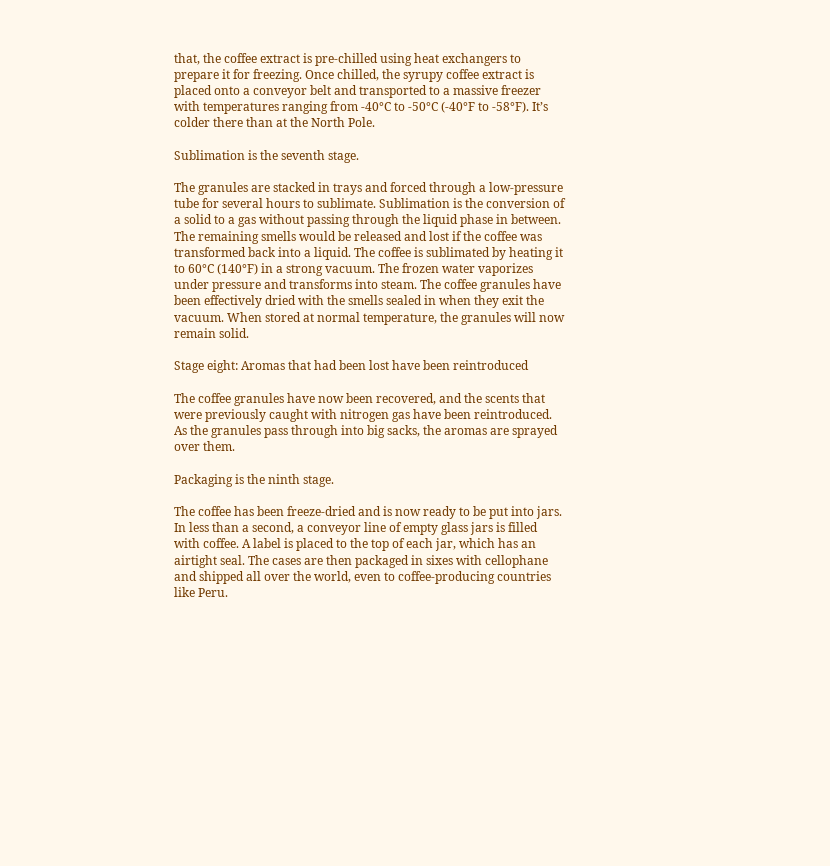that, the coffee extract is pre-chilled using heat exchangers to prepare it for freezing. Once chilled, the syrupy coffee extract is placed onto a conveyor belt and transported to a massive freezer with temperatures ranging from -40°C to -50°C (-40°F to -58°F). It’s colder there than at the North Pole.

Sublimation is the seventh stage.

The granules are stacked in trays and forced through a low-pressure tube for several hours to sublimate. Sublimation is the conversion of a solid to a gas without passing through the liquid phase in between. The remaining smells would be released and lost if the coffee was transformed back into a liquid. The coffee is sublimated by heating it to 60°C (140°F) in a strong vacuum. The frozen water vaporizes under pressure and transforms into steam. The coffee granules have been effectively dried with the smells sealed in when they exit the vacuum. When stored at normal temperature, the granules will now remain solid.

Stage eight: Aromas that had been lost have been reintroduced

The coffee granules have now been recovered, and the scents that were previously caught with nitrogen gas have been reintroduced. As the granules pass through into big sacks, the aromas are sprayed over them.

Packaging is the ninth stage.

The coffee has been freeze-dried and is now ready to be put into jars. In less than a second, a conveyor line of empty glass jars is filled with coffee. A label is placed to the top of each jar, which has an airtight seal. The cases are then packaged in sixes with cellophane and shipped all over the world, even to coffee-producing countries like Peru.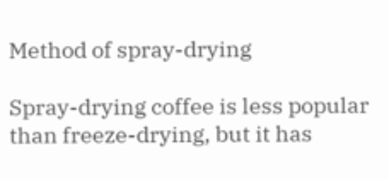Method of spray-drying

Spray-drying coffee is less popular than freeze-drying, but it has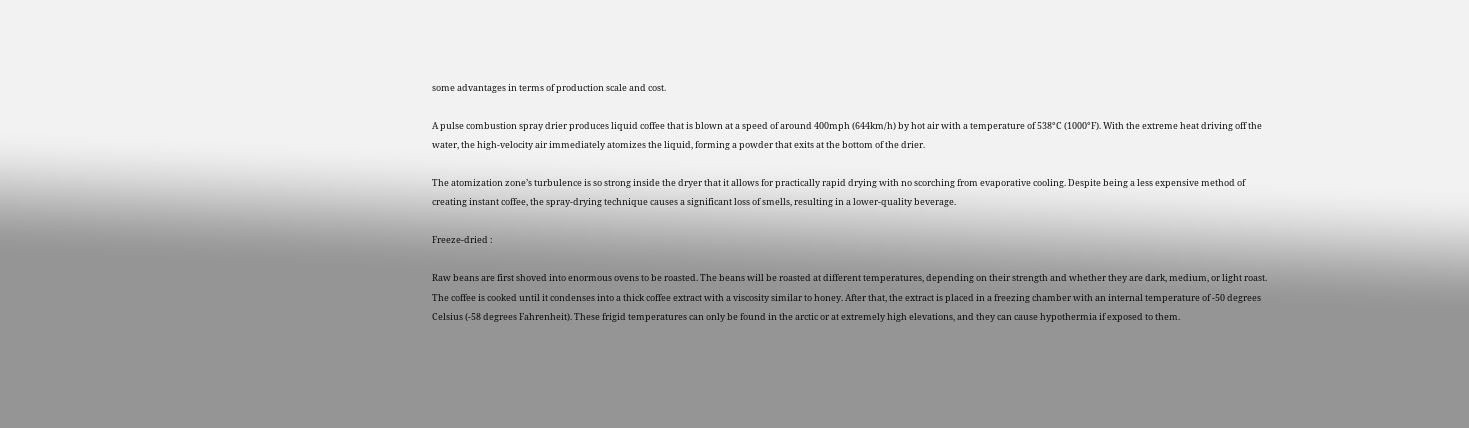some advantages in terms of production scale and cost.

A pulse combustion spray drier produces liquid coffee that is blown at a speed of around 400mph (644km/h) by hot air with a temperature of 538°C (1000°F). With the extreme heat driving off the water, the high-velocity air immediately atomizes the liquid, forming a powder that exits at the bottom of the drier.

The atomization zone’s turbulence is so strong inside the dryer that it allows for practically rapid drying with no scorching from evaporative cooling. Despite being a less expensive method of creating instant coffee, the spray-drying technique causes a significant loss of smells, resulting in a lower-quality beverage.

Freeze-dried :

Raw beans are first shoved into enormous ovens to be roasted. The beans will be roasted at different temperatures, depending on their strength and whether they are dark, medium, or light roast. The coffee is cooked until it condenses into a thick coffee extract with a viscosity similar to honey. After that, the extract is placed in a freezing chamber with an internal temperature of -50 degrees Celsius (-58 degrees Fahrenheit). These frigid temperatures can only be found in the arctic or at extremely high elevations, and they can cause hypothermia if exposed to them.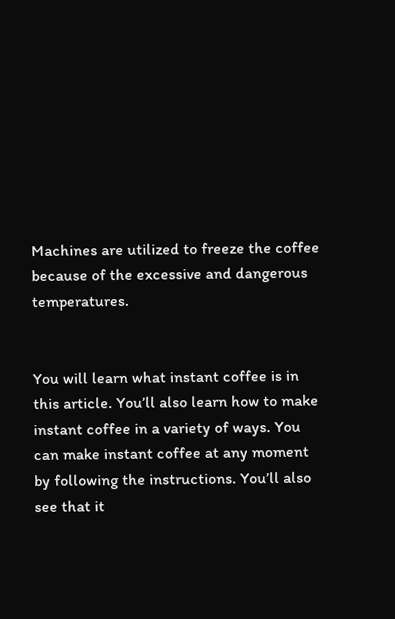Machines are utilized to freeze the coffee because of the excessive and dangerous temperatures.


You will learn what instant coffee is in this article. You’ll also learn how to make instant coffee in a variety of ways. You can make instant coffee at any moment by following the instructions. You’ll also see that it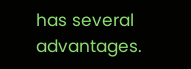has several advantages.